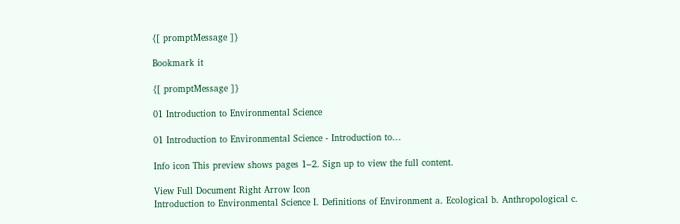{[ promptMessage ]}

Bookmark it

{[ promptMessage ]}

01 Introduction to Environmental Science

01 Introduction to Environmental Science - Introduction to...

Info icon This preview shows pages 1–2. Sign up to view the full content.

View Full Document Right Arrow Icon
Introduction to Environmental Science I. Definitions of Environment a. Ecological b. Anthropological c.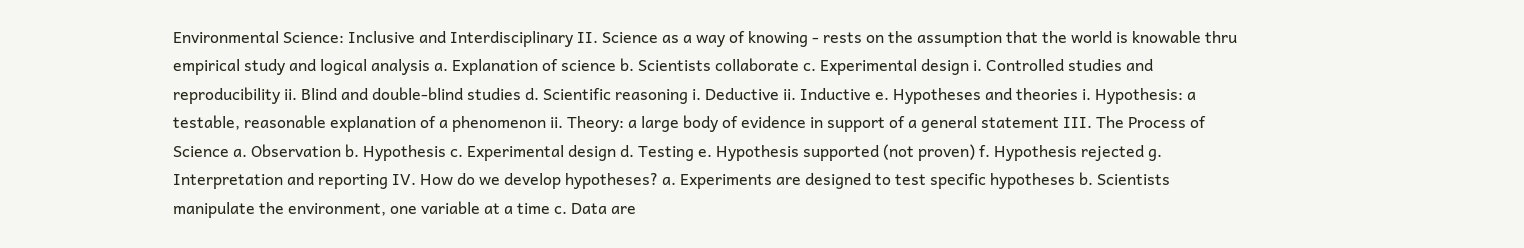Environmental Science: Inclusive and Interdisciplinary II. Science as a way of knowing - rests on the assumption that the world is knowable thru empirical study and logical analysis a. Explanation of science b. Scientists collaborate c. Experimental design i. Controlled studies and reproducibility ii. Blind and double-blind studies d. Scientific reasoning i. Deductive ii. Inductive e. Hypotheses and theories i. Hypothesis: a testable, reasonable explanation of a phenomenon ii. Theory: a large body of evidence in support of a general statement III. The Process of Science a. Observation b. Hypothesis c. Experimental design d. Testing e. Hypothesis supported (not proven) f. Hypothesis rejected g. Interpretation and reporting IV. How do we develop hypotheses? a. Experiments are designed to test specific hypotheses b. Scientists manipulate the environment, one variable at a time c. Data are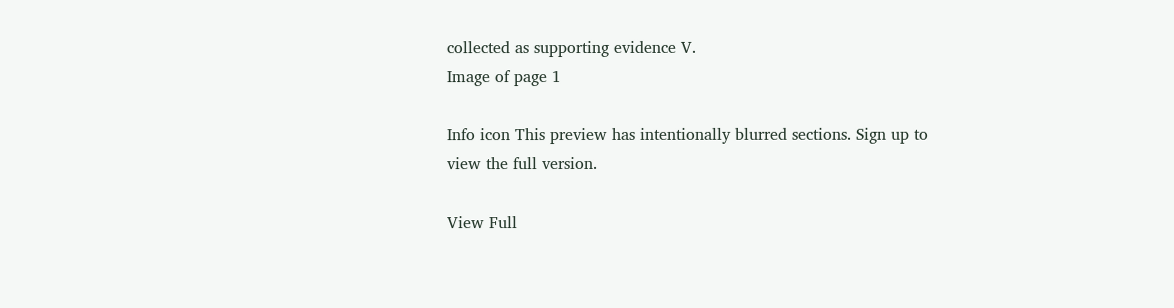collected as supporting evidence V.
Image of page 1

Info icon This preview has intentionally blurred sections. Sign up to view the full version.

View Full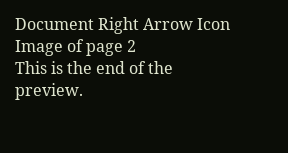Document Right Arrow Icon
Image of page 2
This is the end of the preview.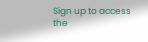Sign up to access the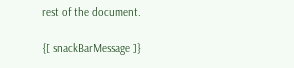rest of the document.

{[ snackBarMessage ]}